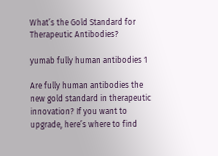What’s the Gold Standard for Therapeutic Antibodies?

yumab fully human antibodies 1

Are fully human antibodies the new gold standard in therapeutic innovation? If you want to upgrade, here’s where to find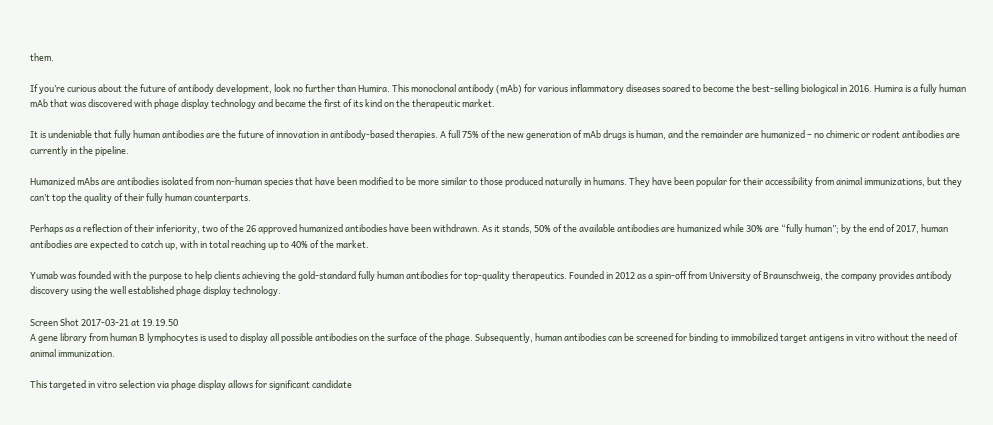them.

If you’re curious about the future of antibody development, look no further than Humira. This monoclonal antibody (mAb) for various inflammatory diseases soared to become the best-selling biological in 2016. Humira is a fully human mAb that was discovered with phage display technology and became the first of its kind on the therapeutic market.

It is undeniable that fully human antibodies are the future of innovation in antibody-based therapies. A full 75% of the new generation of mAb drugs is human, and the remainder are humanized – no chimeric or rodent antibodies are currently in the pipeline.

Humanized mAbs are antibodies isolated from non-human species that have been modified to be more similar to those produced naturally in humans. They have been popular for their accessibility from animal immunizations, but they can’t top the quality of their fully human counterparts.

Perhaps as a reflection of their inferiority, two of the 26 approved humanized antibodies have been withdrawn. As it stands, 50% of the available antibodies are humanized while 30% are “fully human”; by the end of 2017, human antibodies are expected to catch up, with in total reaching up to 40% of the market.

Yumab was founded with the purpose to help clients achieving the gold-standard fully human antibodies for top-quality therapeutics. Founded in 2012 as a spin-off from University of Braunschweig, the company provides antibody discovery using the well established phage display technology.

Screen Shot 2017-03-21 at 19.19.50
A gene library from human B lymphocytes is used to display all possible antibodies on the surface of the phage. Subsequently, human antibodies can be screened for binding to immobilized target antigens in vitro without the need of animal immunization.

This targeted in vitro selection via phage display allows for significant candidate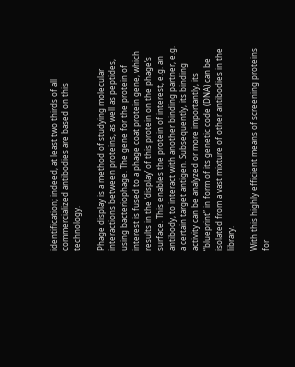identification; indeed, at least two thirds of all commercialized antibodies are based on this technology.

Phage display is a method of studying molecular interactions between proteins, as well as peptides, using bacteriophage. The gene for the protein of interest is fused to a phage coat protein gene, which results in the ‘display’ of this protein on the phage’s surface. This enables the protein of interest, e.g. an antibody, to interact with another binding partner, e.g. a certain target antigen. Subsequently, its binding activity can be analyzed or more importantly, its “blueprint” in form of its genetic code (DNA) can be isolated from a vast mixture of other antibodies in the library.

With this highly efficient means of screening proteins for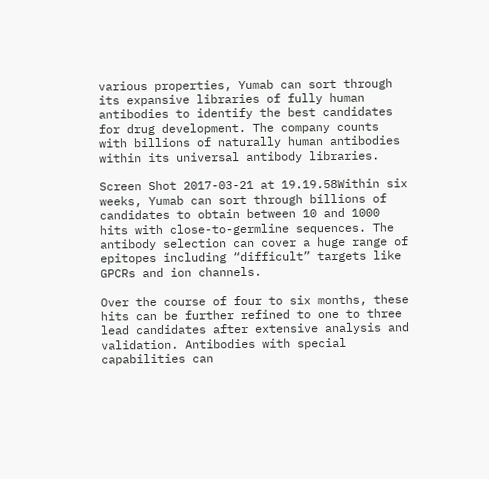various properties, Yumab can sort through its expansive libraries of fully human antibodies to identify the best candidates for drug development. The company counts with billions of naturally human antibodies within its universal antibody libraries.

Screen Shot 2017-03-21 at 19.19.58Within six weeks, Yumab can sort through billions of candidates to obtain between 10 and 1000 hits with close-to-germline sequences. The antibody selection can cover a huge range of epitopes including “difficult” targets like GPCRs and ion channels.

Over the course of four to six months, these hits can be further refined to one to three lead candidates after extensive analysis and validation. Antibodies with special capabilities can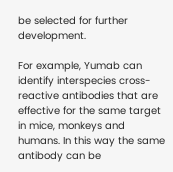be selected for further development.

For example, Yumab can identify interspecies cross-reactive antibodies that are effective for the same target in mice, monkeys and humans. In this way the same antibody can be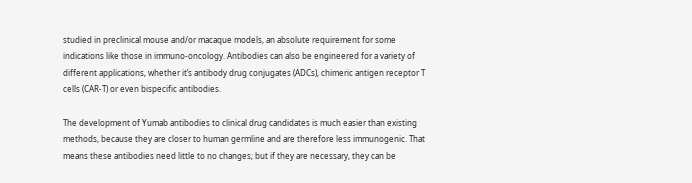studied in preclinical mouse and/or macaque models, an absolute requirement for some indications like those in immuno-oncology. Antibodies can also be engineered for a variety of different applications, whether it’s antibody drug conjugates (ADCs), chimeric antigen receptor T cells (CAR-T) or even bispecific antibodies.

The development of Yumab antibodies to clinical drug candidates is much easier than existing methods, because they are closer to human germline and are therefore less immunogenic. That means these antibodies need little to no changes; but if they are necessary, they can be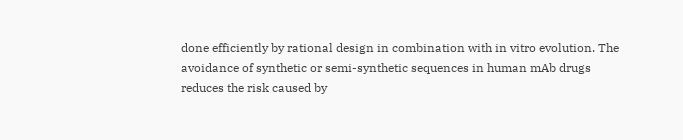done efficiently by rational design in combination with in vitro evolution. The avoidance of synthetic or semi-synthetic sequences in human mAb drugs reduces the risk caused by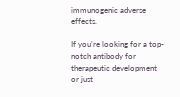immunogenic adverse effects.

If you’re looking for a top-notch antibody for therapeutic development or just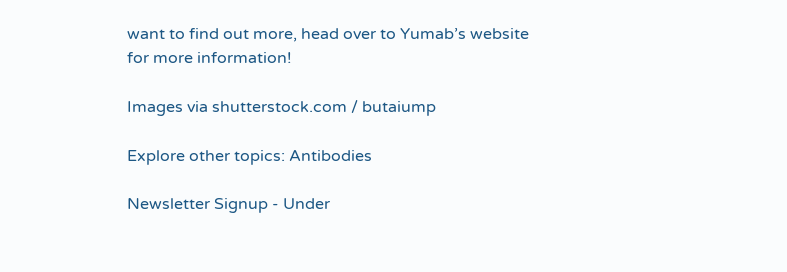want to find out more, head over to Yumab’s website for more information!

Images via shutterstock.com / butaiump

Explore other topics: Antibodies

Newsletter Signup - Under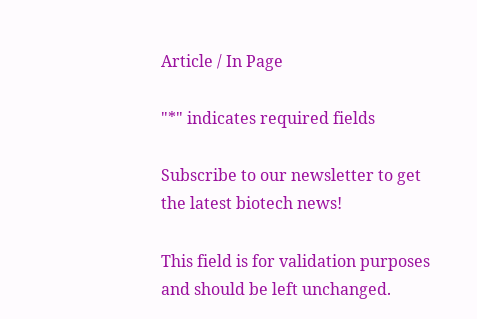Article / In Page

"*" indicates required fields

Subscribe to our newsletter to get the latest biotech news!

This field is for validation purposes and should be left unchanged.